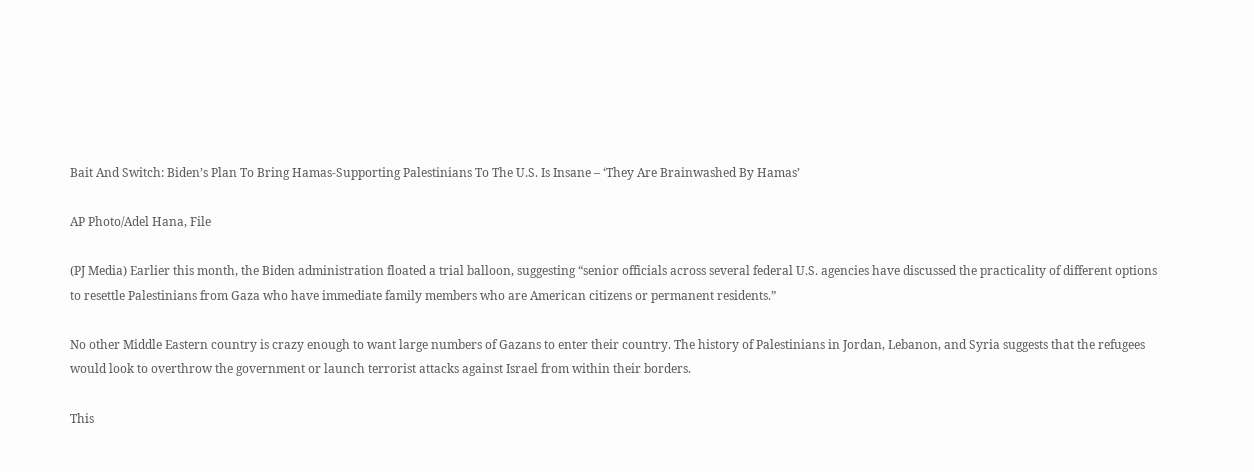Bait And Switch: Biden’s Plan To Bring Hamas-Supporting Palestinians To The U.S. Is Insane – ‘They Are Brainwashed By Hamas’

AP Photo/Adel Hana, File

(PJ Media) Earlier this month, the Biden administration floated a trial balloon, suggesting “senior officials across several federal U.S. agencies have discussed the practicality of different options to resettle Palestinians from Gaza who have immediate family members who are American citizens or permanent residents.”

No other Middle Eastern country is crazy enough to want large numbers of Gazans to enter their country. The history of Palestinians in Jordan, Lebanon, and Syria suggests that the refugees would look to overthrow the government or launch terrorist attacks against Israel from within their borders.

This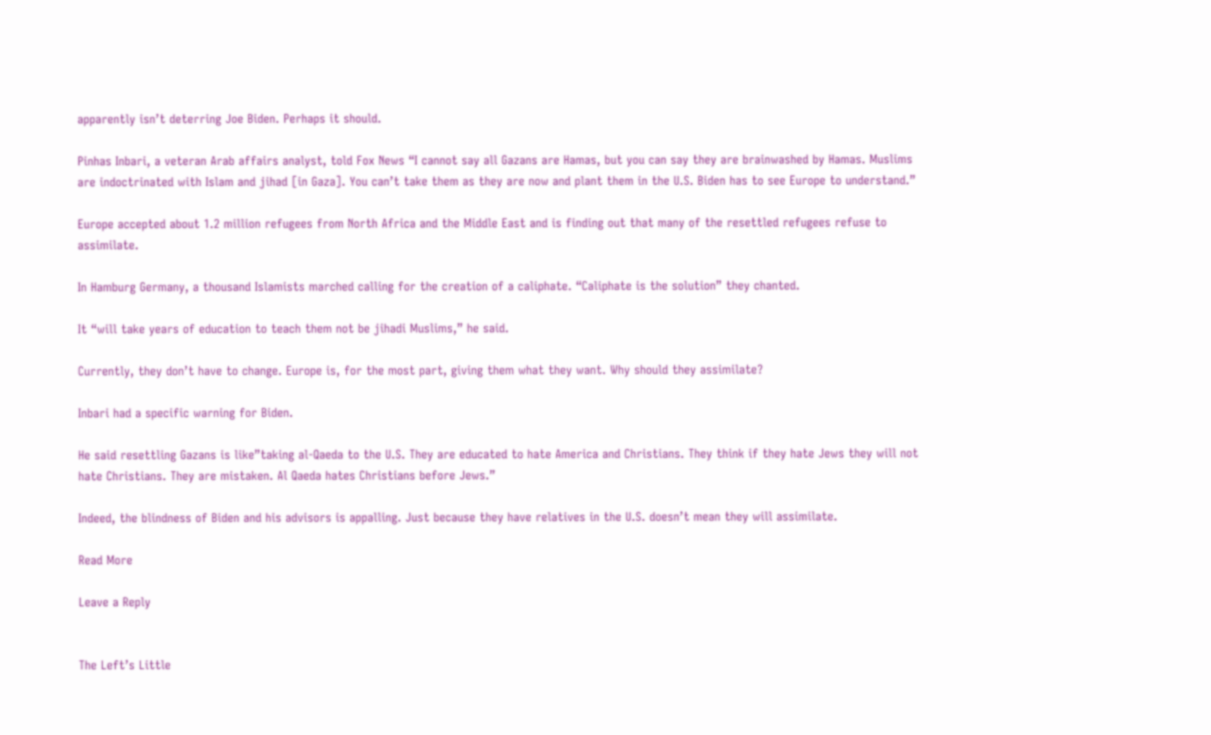apparently isn’t deterring Joe Biden. Perhaps it should.

Pinhas Inbari, a veteran Arab affairs analyst, told Fox News “I cannot say all Gazans are Hamas, but you can say they are brainwashed by Hamas. Muslims are indoctrinated with Islam and jihad [in Gaza]. You can’t take them as they are now and plant them in the U.S. Biden has to see Europe to understand.”

Europe accepted about 1.2 million refugees from North Africa and the Middle East and is finding out that many of the resettled refugees refuse to assimilate.

In Hamburg Germany, a thousand Islamists marched calling for the creation of a caliphate. “Caliphate is the solution” they chanted.

It “will take years of education to teach them not be jihadi Muslims,” he said.

Currently, they don’t have to change. Europe is, for the most part, giving them what they want. Why should they assimilate?

Inbari had a specific warning for Biden.

He said resettling Gazans is like”taking al-Qaeda to the U.S. They are educated to hate America and Christians. They think if they hate Jews they will not hate Christians. They are mistaken. Al Qaeda hates Christians before Jews.”

Indeed, the blindness of Biden and his advisors is appalling. Just because they have relatives in the U.S. doesn’t mean they will assimilate.

Read More

Leave a Reply


The Left’s Little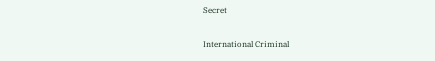Secret

International Criminal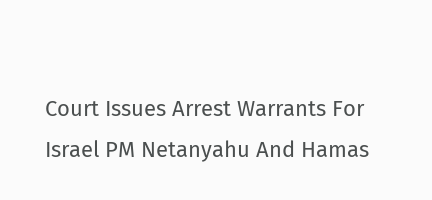Court Issues Arrest Warrants For Israel PM Netanyahu And Hamas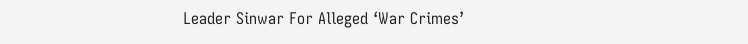Leader Sinwar For Alleged ‘War Crimes’